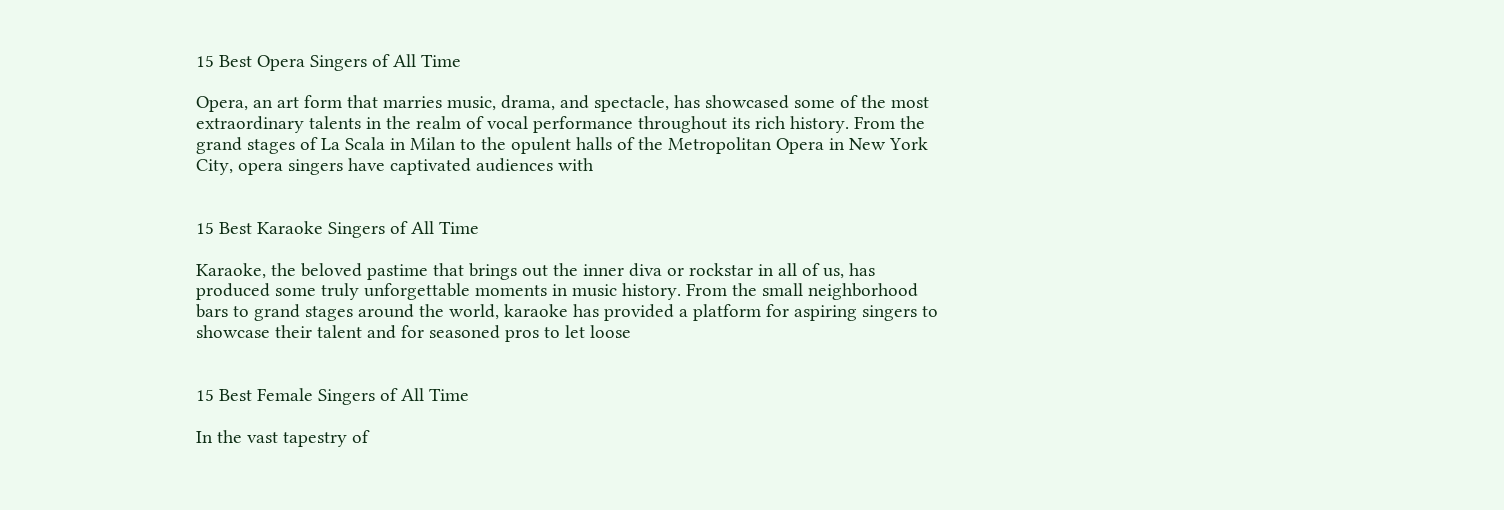15 Best Opera Singers of All Time

Opera, an art form that marries music, drama, and spectacle, has showcased some of the most extraordinary talents in the realm of vocal performance throughout its rich history. From the grand stages of La Scala in Milan to the opulent halls of the Metropolitan Opera in New York City, opera singers have captivated audiences with


15 Best Karaoke Singers of All Time

Karaoke, the beloved pastime that brings out the inner diva or rockstar in all of us, has produced some truly unforgettable moments in music history. From the small neighborhood bars to grand stages around the world, karaoke has provided a platform for aspiring singers to showcase their talent and for seasoned pros to let loose


15 Best Female Singers of All Time

In the vast tapestry of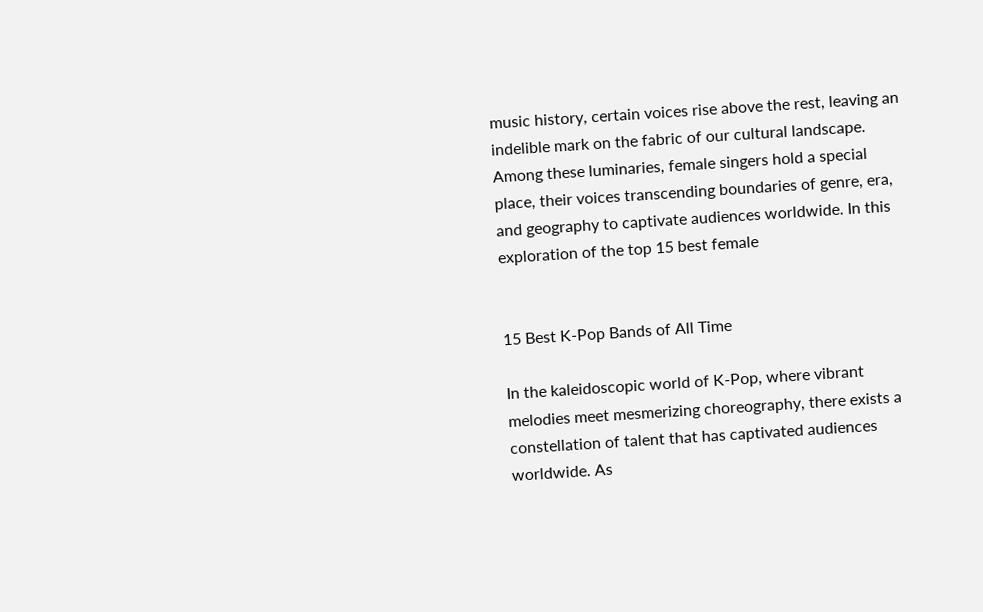music history, certain voices rise above the rest, leaving an indelible mark on the fabric of our cultural landscape. Among these luminaries, female singers hold a special place, their voices transcending boundaries of genre, era, and geography to captivate audiences worldwide. In this exploration of the top 15 best female


15 Best K-Pop Bands of All Time

In the kaleidoscopic world of K-Pop, where vibrant melodies meet mesmerizing choreography, there exists a constellation of talent that has captivated audiences worldwide. As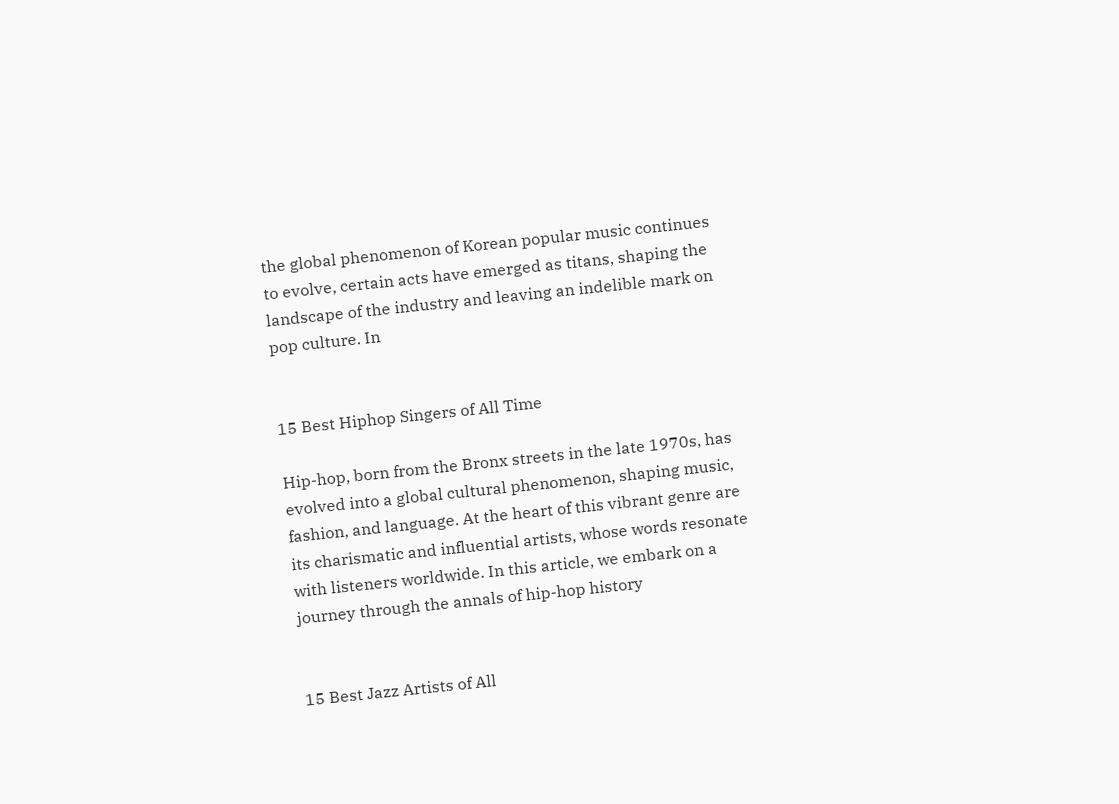the global phenomenon of Korean popular music continues to evolve, certain acts have emerged as titans, shaping the landscape of the industry and leaving an indelible mark on pop culture. In


15 Best Hiphop Singers of All Time

Hip-hop, born from the Bronx streets in the late 1970s, has evolved into a global cultural phenomenon, shaping music, fashion, and language. At the heart of this vibrant genre are its charismatic and influential artists, whose words resonate with listeners worldwide. In this article, we embark on a journey through the annals of hip-hop history


15 Best Jazz Artists of All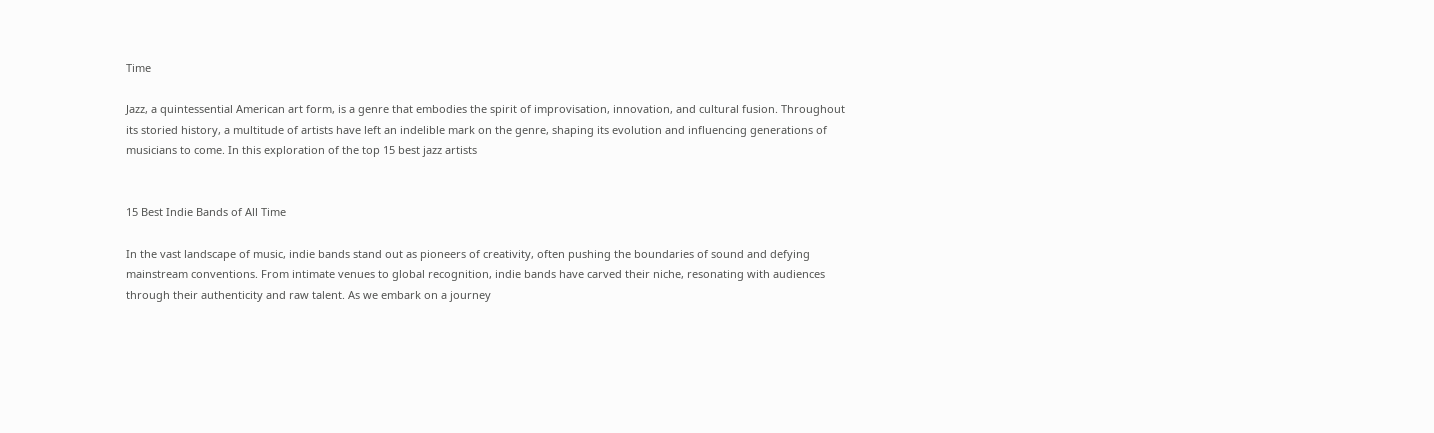Time

Jazz, a quintessential American art form, is a genre that embodies the spirit of improvisation, innovation, and cultural fusion. Throughout its storied history, a multitude of artists have left an indelible mark on the genre, shaping its evolution and influencing generations of musicians to come. In this exploration of the top 15 best jazz artists


15 Best Indie Bands of All Time

In the vast landscape of music, indie bands stand out as pioneers of creativity, often pushing the boundaries of sound and defying mainstream conventions. From intimate venues to global recognition, indie bands have carved their niche, resonating with audiences through their authenticity and raw talent. As we embark on a journey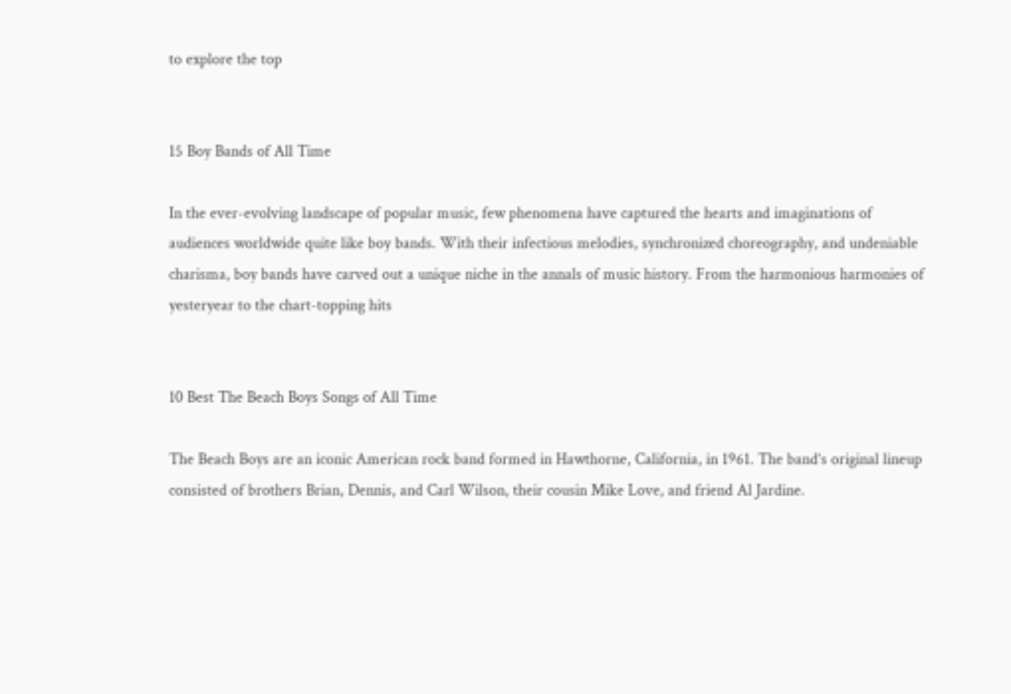to explore the top


15 Boy Bands of All Time

In the ever-evolving landscape of popular music, few phenomena have captured the hearts and imaginations of audiences worldwide quite like boy bands. With their infectious melodies, synchronized choreography, and undeniable charisma, boy bands have carved out a unique niche in the annals of music history. From the harmonious harmonies of yesteryear to the chart-topping hits


10 Best The Beach Boys Songs of All Time

The Beach Boys are an iconic American rock band formed in Hawthorne, California, in 1961. The band’s original lineup consisted of brothers Brian, Dennis, and Carl Wilson, their cousin Mike Love, and friend Al Jardine.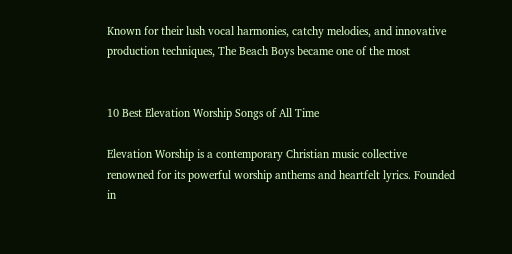Known for their lush vocal harmonies, catchy melodies, and innovative production techniques, The Beach Boys became one of the most


10 Best Elevation Worship Songs of All Time

Elevation Worship is a contemporary Christian music collective renowned for its powerful worship anthems and heartfelt lyrics. Founded in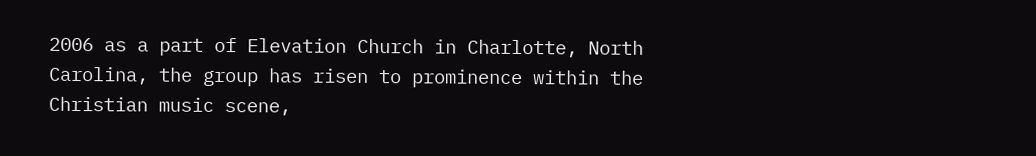2006 as a part of Elevation Church in Charlotte, North Carolina, the group has risen to prominence within the Christian music scene,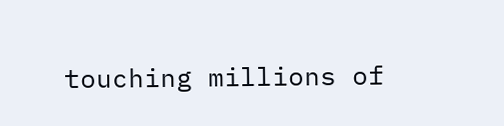touching millions of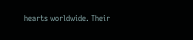hearts worldwide. Their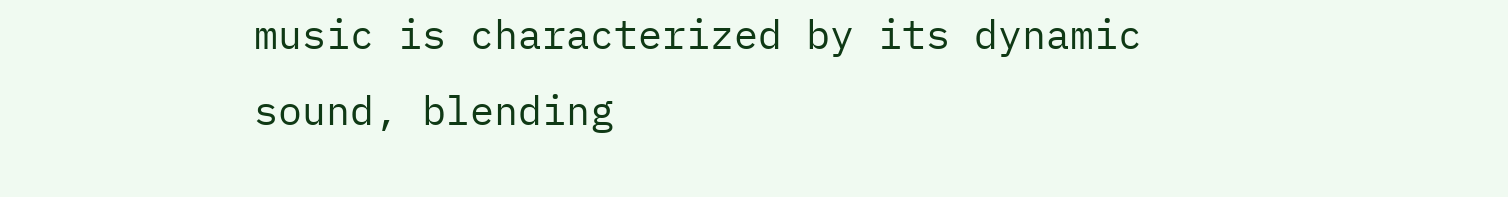music is characterized by its dynamic sound, blending